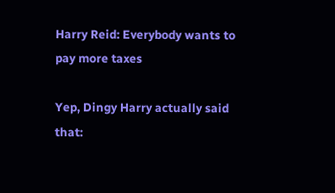Harry Reid: Everybody wants to pay more taxes

Yep, Dingy Harry actually said that: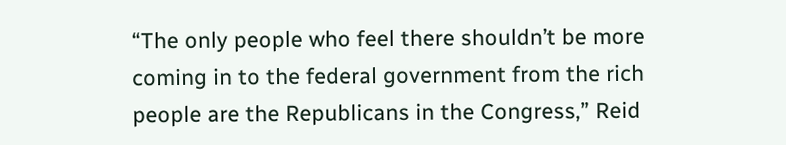“The only people who feel there shouldn’t be more coming in to the federal government from the rich people are the Republicans in the Congress,” Reid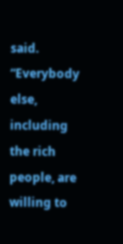said. “Everybody else, including the rich people, are willing to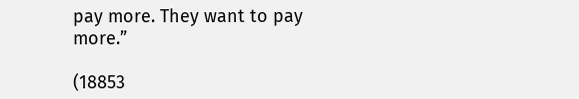pay more. They want to pay more.”

(18853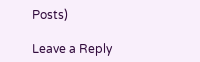Posts)

Leave a Reply